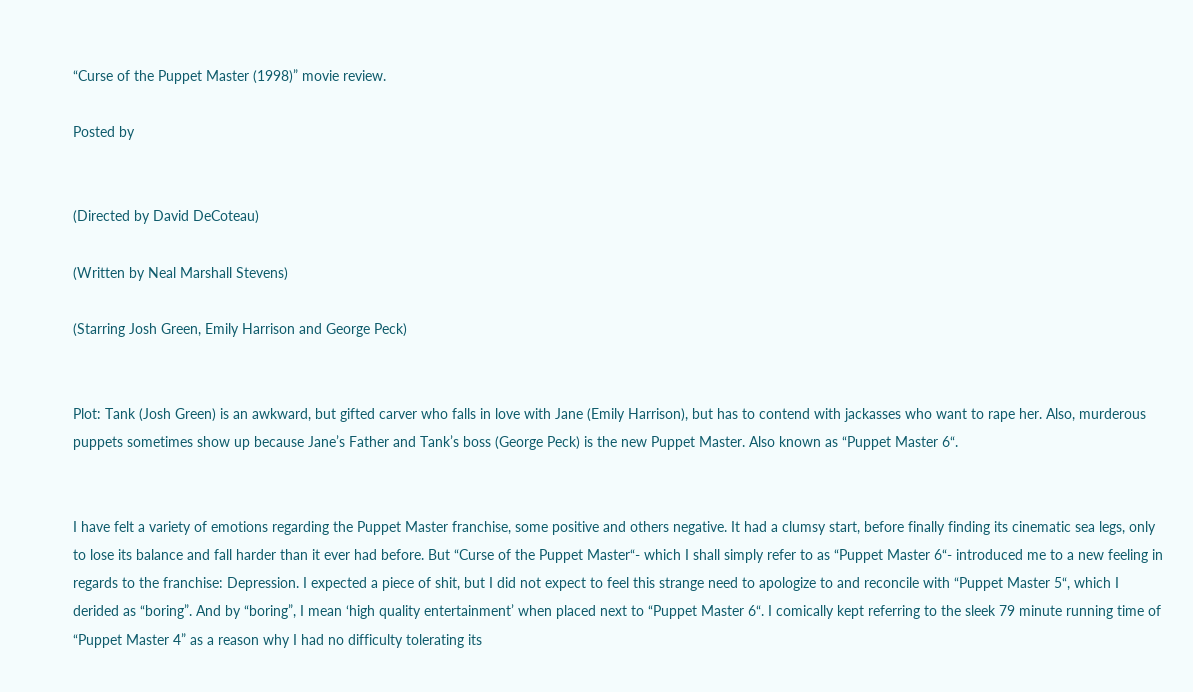“Curse of the Puppet Master (1998)” movie review.

Posted by


(Directed by David DeCoteau)

(Written by Neal Marshall Stevens)

(Starring Josh Green, Emily Harrison and George Peck)


Plot: Tank (Josh Green) is an awkward, but gifted carver who falls in love with Jane (Emily Harrison), but has to contend with jackasses who want to rape her. Also, murderous puppets sometimes show up because Jane’s Father and Tank’s boss (George Peck) is the new Puppet Master. Also known as “Puppet Master 6“.


I have felt a variety of emotions regarding the Puppet Master franchise, some positive and others negative. It had a clumsy start, before finally finding its cinematic sea legs, only to lose its balance and fall harder than it ever had before. But “Curse of the Puppet Master“- which I shall simply refer to as “Puppet Master 6“- introduced me to a new feeling in regards to the franchise: Depression. I expected a piece of shit, but I did not expect to feel this strange need to apologize to and reconcile with “Puppet Master 5“, which I derided as “boring”. And by “boring”, I mean ‘high quality entertainment’ when placed next to “Puppet Master 6“. I comically kept referring to the sleek 79 minute running time of “Puppet Master 4” as a reason why I had no difficulty tolerating its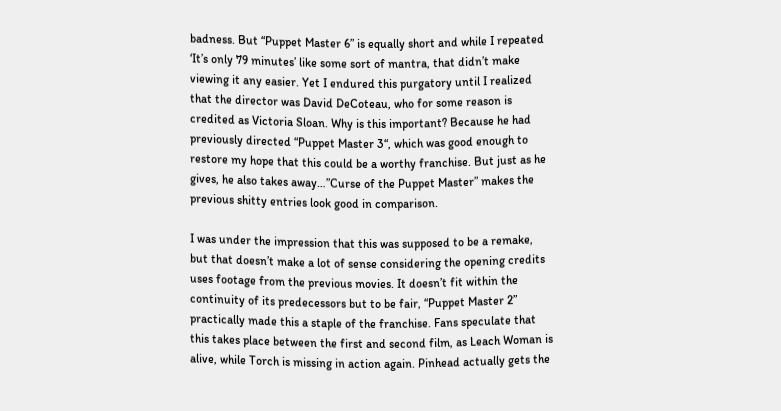badness. But “Puppet Master 6” is equally short and while I repeated ‘It’s only 79 minutes’ like some sort of mantra, that didn’t make viewing it any easier. Yet I endured this purgatory until I realized that the director was David DeCoteau, who for some reason is credited as Victoria Sloan. Why is this important? Because he had previously directed “Puppet Master 3“, which was good enough to restore my hope that this could be a worthy franchise. But just as he gives, he also takes away…”Curse of the Puppet Master” makes the previous shitty entries look good in comparison.

I was under the impression that this was supposed to be a remake, but that doesn’t make a lot of sense considering the opening credits uses footage from the previous movies. It doesn’t fit within the continuity of its predecessors but to be fair, “Puppet Master 2” practically made this a staple of the franchise. Fans speculate that this takes place between the first and second film, as Leach Woman is alive, while Torch is missing in action again. Pinhead actually gets the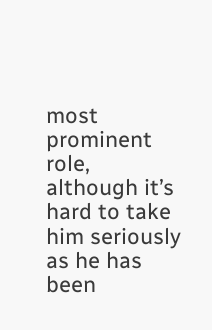most prominent role, although it’s hard to take him seriously as he has been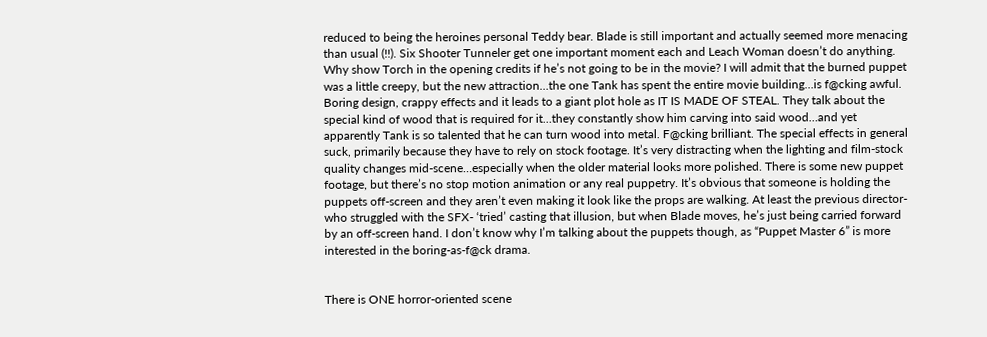reduced to being the heroines personal Teddy bear. Blade is still important and actually seemed more menacing than usual (!!). Six Shooter Tunneler get one important moment each and Leach Woman doesn’t do anything. Why show Torch in the opening credits if he’s not going to be in the movie? I will admit that the burned puppet was a little creepy, but the new attraction…the one Tank has spent the entire movie building…is f@cking awful. Boring design, crappy effects and it leads to a giant plot hole as IT IS MADE OF STEAL. They talk about the special kind of wood that is required for it…they constantly show him carving into said wood…and yet apparently Tank is so talented that he can turn wood into metal. F@cking brilliant. The special effects in general suck, primarily because they have to rely on stock footage. It’s very distracting when the lighting and film-stock quality changes mid-scene…especially when the older material looks more polished. There is some new puppet footage, but there’s no stop motion animation or any real puppetry. It’s obvious that someone is holding the puppets off-screen and they aren’t even making it look like the props are walking. At least the previous director- who struggled with the SFX- ‘tried’ casting that illusion, but when Blade moves, he’s just being carried forward by an off-screen hand. I don’t know why I’m talking about the puppets though, as “Puppet Master 6” is more interested in the boring-as-f@ck drama.


There is ONE horror-oriented scene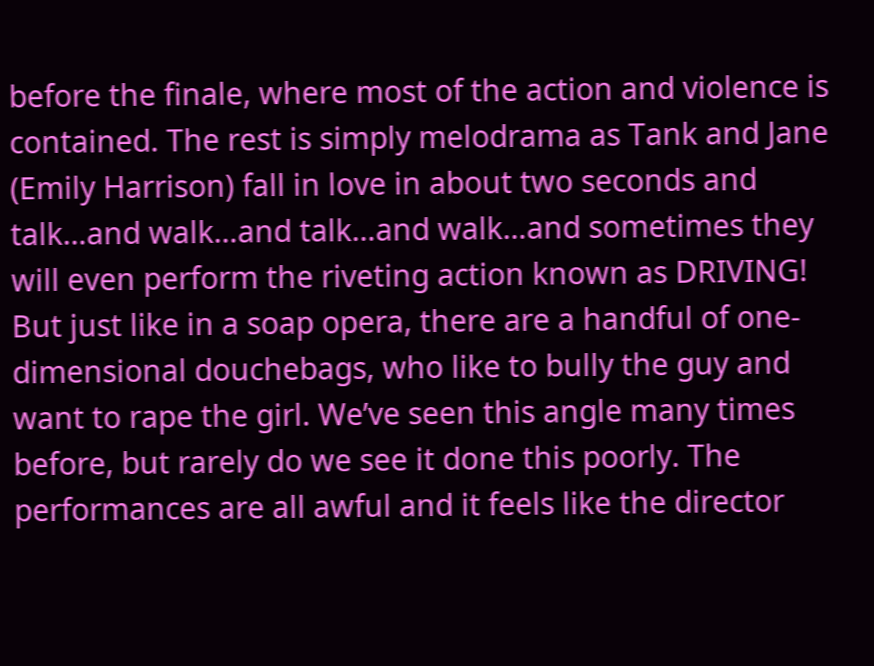before the finale, where most of the action and violence is contained. The rest is simply melodrama as Tank and Jane (Emily Harrison) fall in love in about two seconds and talk…and walk…and talk…and walk…and sometimes they will even perform the riveting action known as DRIVING! But just like in a soap opera, there are a handful of one-dimensional douchebags, who like to bully the guy and want to rape the girl. We’ve seen this angle many times before, but rarely do we see it done this poorly. The performances are all awful and it feels like the director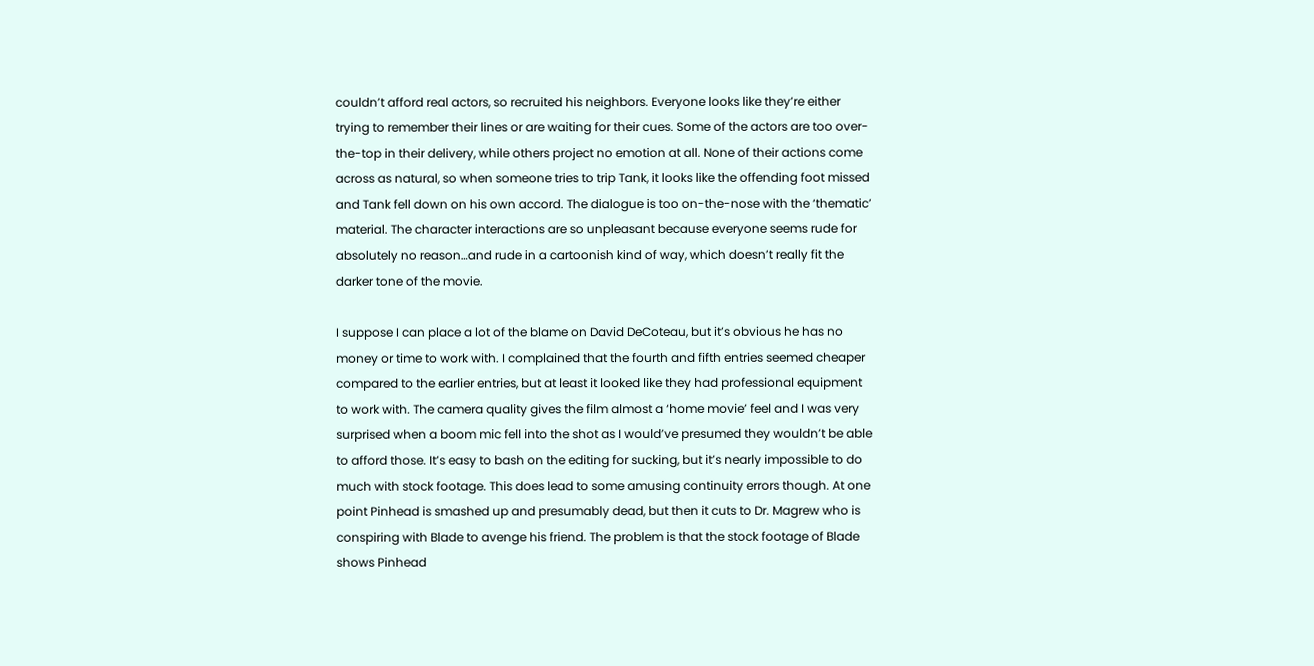couldn’t afford real actors, so recruited his neighbors. Everyone looks like they’re either trying to remember their lines or are waiting for their cues. Some of the actors are too over-the-top in their delivery, while others project no emotion at all. None of their actions come across as natural, so when someone tries to trip Tank, it looks like the offending foot missed and Tank fell down on his own accord. The dialogue is too on-the-nose with the ‘thematic’ material. The character interactions are so unpleasant because everyone seems rude for absolutely no reason…and rude in a cartoonish kind of way, which doesn’t really fit the darker tone of the movie.

I suppose I can place a lot of the blame on David DeCoteau, but it’s obvious he has no money or time to work with. I complained that the fourth and fifth entries seemed cheaper compared to the earlier entries, but at least it looked like they had professional equipment to work with. The camera quality gives the film almost a ‘home movie’ feel and I was very surprised when a boom mic fell into the shot as I would’ve presumed they wouldn’t be able to afford those. It’s easy to bash on the editing for sucking, but it’s nearly impossible to do much with stock footage. This does lead to some amusing continuity errors though. At one point Pinhead is smashed up and presumably dead, but then it cuts to Dr. Magrew who is conspiring with Blade to avenge his friend. The problem is that the stock footage of Blade shows Pinhead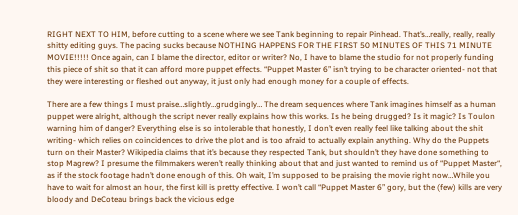RIGHT NEXT TO HIM, before cutting to a scene where we see Tank beginning to repair Pinhead. That’s…really, really, really shitty editing guys. The pacing sucks because NOTHING HAPPENS FOR THE FIRST 50 MINUTES OF THIS 71 MINUTE MOVIE!!!!! Once again, can I blame the director, editor or writer? No, I have to blame the studio for not properly funding this piece of shit so that it can afford more puppet effects. “Puppet Master 6” isn’t trying to be character oriented- not that they were interesting or fleshed out anyway, it just only had enough money for a couple of effects.

There are a few things I must praise…slightly…grudgingly… The dream sequences where Tank imagines himself as a human puppet were alright, although the script never really explains how this works. Is he being drugged? Is it magic? Is Toulon warning him of danger? Everything else is so intolerable that honestly, I don’t even really feel like talking about the shit writing- which relies on coincidences to drive the plot and is too afraid to actually explain anything. Why do the Puppets turn on their Master? Wikipedia claims that it’s because they respected Tank, but shouldn’t they have done something to stop Magrew? I presume the filmmakers weren’t really thinking about that and just wanted to remind us of “Puppet Master“, as if the stock footage hadn’t done enough of this. Oh wait, I’m supposed to be praising the movie right now…While you have to wait for almost an hour, the first kill is pretty effective. I won’t call “Puppet Master 6” gory, but the (few) kills are very bloody and DeCoteau brings back the vicious edge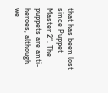that has been lost since Puppet Master 2“. The puppets are anti-heroes, although we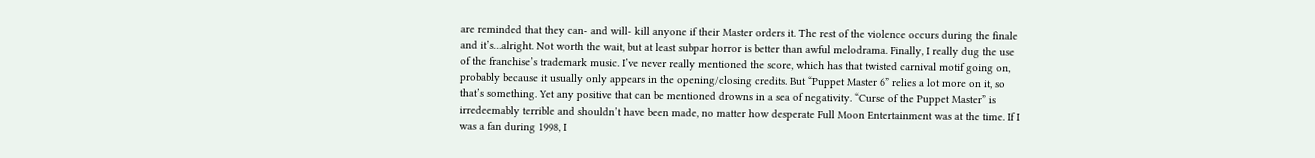are reminded that they can- and will- kill anyone if their Master orders it. The rest of the violence occurs during the finale and it’s…alright. Not worth the wait, but at least subpar horror is better than awful melodrama. Finally, I really dug the use of the franchise’s trademark music. I’ve never really mentioned the score, which has that twisted carnival motif going on, probably because it usually only appears in the opening/closing credits. But “Puppet Master 6” relies a lot more on it, so that’s something. Yet any positive that can be mentioned drowns in a sea of negativity. “Curse of the Puppet Master” is irredeemably terrible and shouldn’t have been made, no matter how desperate Full Moon Entertainment was at the time. If I was a fan during 1998, I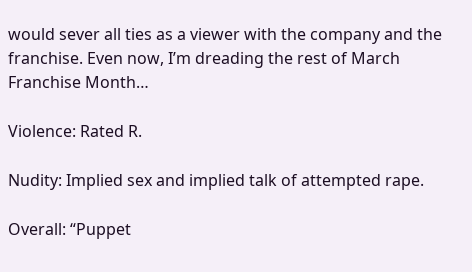would sever all ties as a viewer with the company and the franchise. Even now, I’m dreading the rest of March Franchise Month…

Violence: Rated R.

Nudity: Implied sex and implied talk of attempted rape.

Overall: “Puppet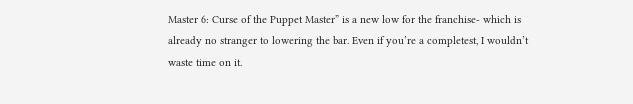Master 6: Curse of the Puppet Master” is a new low for the franchise- which is already no stranger to lowering the bar. Even if you’re a completest, I wouldn’t waste time on it.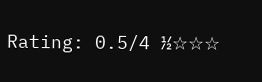Rating: 0.5/4 ½☆☆☆